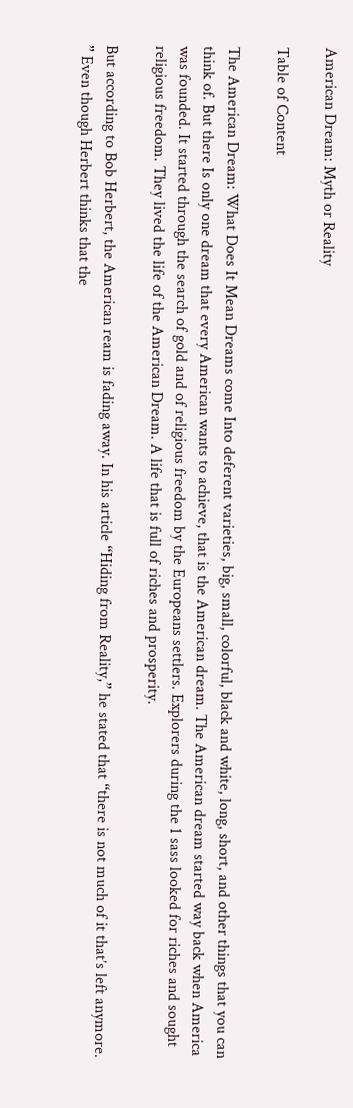American Dream: Myth or Reality

Table of Content

The American Dream: What Does It Mean Dreams come Into deferent varieties, big, small, colorful, black and white, long, short, and other things that you can think of. But there Is only one dream that every American wants to achieve, that is the American dream. The American dream started way back when America was founded. It started through the search of gold and of religious freedom by the Europeans settlers. Explorers during the 1 sass looked for riches and sought religious freedom. They lived the life of the American Dream. A life that is full of riches and prosperity.

But according to Bob Herbert, the American ream is fading away. In his article “Hiding from Reality,” he stated that “there is not much of it that’s left anymore. ” Even though Herbert thinks that the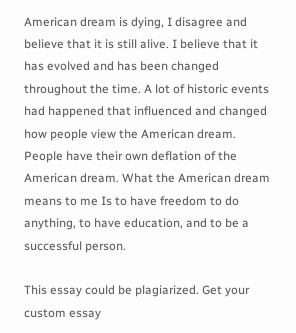American dream is dying, I disagree and believe that it is still alive. I believe that it has evolved and has been changed throughout the time. A lot of historic events had happened that influenced and changed how people view the American dream. People have their own deflation of the American dream. What the American dream means to me Is to have freedom to do anything, to have education, and to be a successful person.

This essay could be plagiarized. Get your custom essay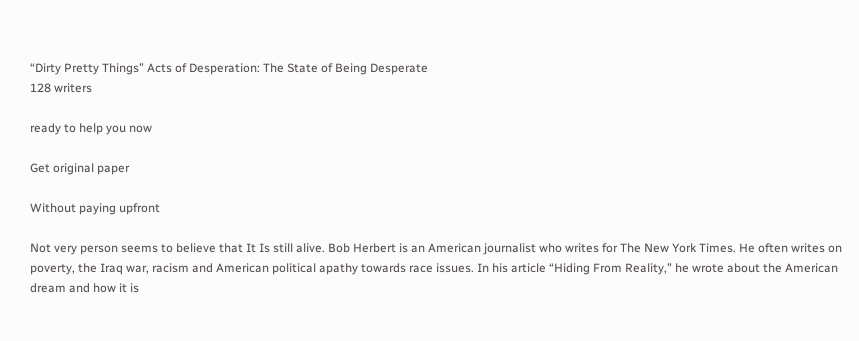“Dirty Pretty Things” Acts of Desperation: The State of Being Desperate
128 writers

ready to help you now

Get original paper

Without paying upfront

Not very person seems to believe that It Is still alive. Bob Herbert is an American journalist who writes for The New York Times. He often writes on poverty, the Iraq war, racism and American political apathy towards race issues. In his article “Hiding From Reality,” he wrote about the American dream and how it is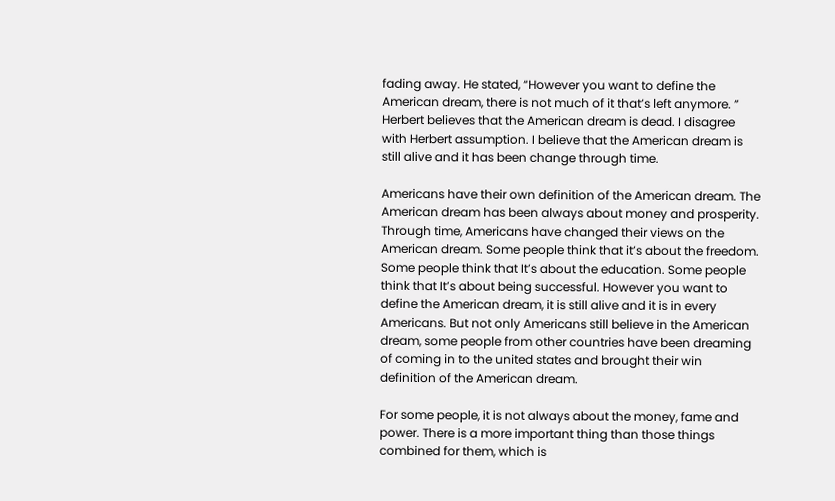fading away. He stated, “However you want to define the American dream, there is not much of it that’s left anymore. ” Herbert believes that the American dream is dead. I disagree with Herbert assumption. I believe that the American dream is still alive and it has been change through time.

Americans have their own definition of the American dream. The American dream has been always about money and prosperity. Through time, Americans have changed their views on the American dream. Some people think that it’s about the freedom. Some people think that It’s about the education. Some people think that It’s about being successful. However you want to define the American dream, it is still alive and it is in every Americans. But not only Americans still believe in the American dream, some people from other countries have been dreaming of coming in to the united states and brought their win definition of the American dream.

For some people, it is not always about the money, fame and power. There is a more important thing than those things combined for them, which is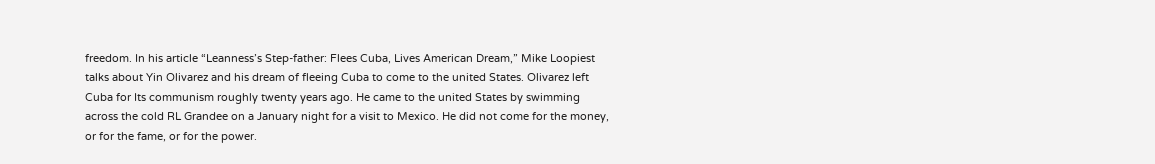freedom. In his article “Leanness’s Step-father: Flees Cuba, Lives American Dream,” Mike Loopiest talks about Yin Olivarez and his dream of fleeing Cuba to come to the united States. Olivarez left Cuba for Its communism roughly twenty years ago. He came to the united States by swimming across the cold RL Grandee on a January night for a visit to Mexico. He did not come for the money, or for the fame, or for the power.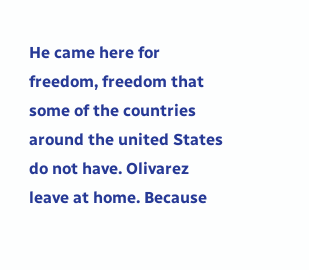He came here for freedom, freedom that some of the countries around the united States do not have. Olivarez leave at home. Because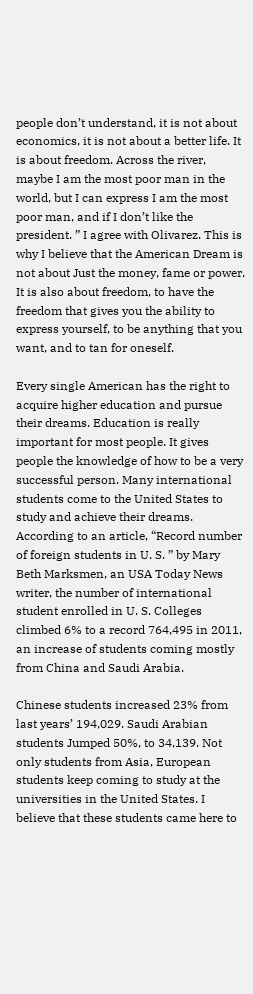people don’t understand, it is not about economics, it is not about a better life. It is about freedom. Across the river, maybe I am the most poor man in the world, but I can express I am the most poor man, and if I don’t like the president. ” I agree with Olivarez. This is why I believe that the American Dream is not about Just the money, fame or power. It is also about freedom, to have the freedom that gives you the ability to express yourself, to be anything that you want, and to tan for oneself.

Every single American has the right to acquire higher education and pursue their dreams. Education is really important for most people. It gives people the knowledge of how to be a very successful person. Many international students come to the United States to study and achieve their dreams. According to an article, “Record number of foreign students in U. S. ” by Mary Beth Marksmen, an USA Today News writer, the number of international student enrolled in U. S. Colleges climbed 6% to a record 764,495 in 2011, an increase of students coming mostly from China and Saudi Arabia.

Chinese students increased 23% from last years’ 194,029. Saudi Arabian students Jumped 50%, to 34,139. Not only students from Asia, European students keep coming to study at the universities in the United States. I believe that these students came here to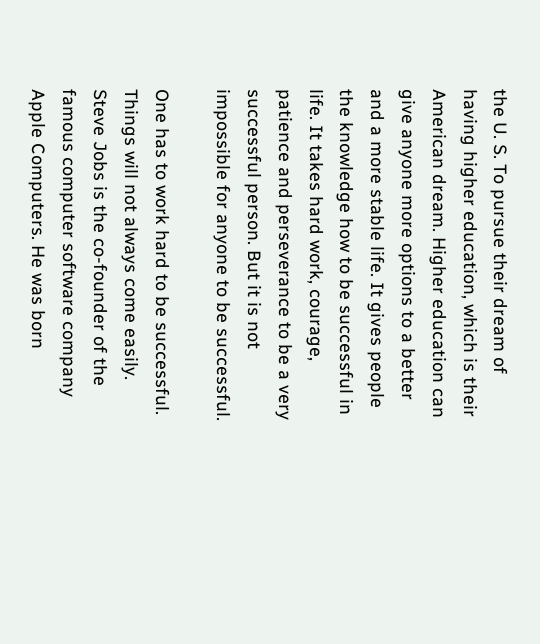the U. S. To pursue their dream of having higher education, which is their American dream. Higher education can give anyone more options to a better and a more stable life. It gives people the knowledge how to be successful in life. It takes hard work, courage, patience and perseverance to be a very successful person. But it is not impossible for anyone to be successful.

One has to work hard to be successful. Things will not always come easily. Steve Jobs is the co-founder of the famous computer software company Apple Computers. He was born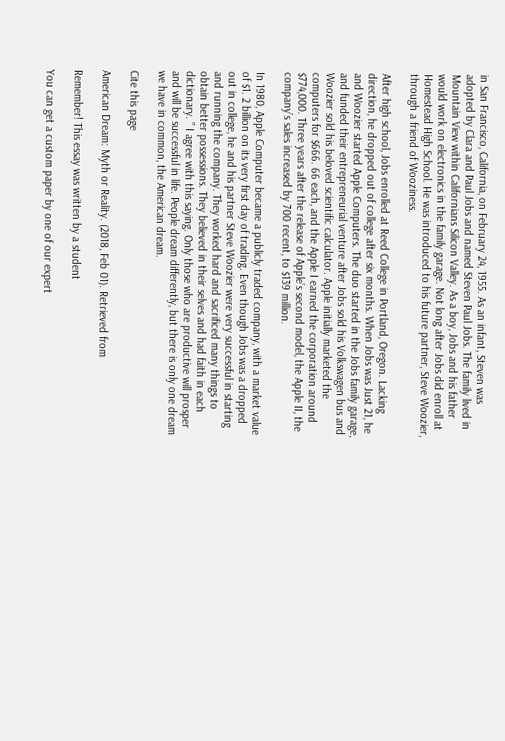in San Francisco, California, on February 24, 1955. As an infant, Steven was adopted by Clara and Paul Jobs and named Steven Paul Jobs. The family lived in Mountain View within Californians Silicon Valley. As a boy, Jobs and his father would work on electronics in the family garage. Not long after Jobs did enroll at Homestead High School. He was introduced to his future partner, Steve Woozier, through a friend of Wooziness.

After high school, Jobs enrolled at Reed College in Portland, Oregon. Lacking direction, he dropped out of college after six months. When Jobs was Just 21, he and Woozier started Apple Computers. The duo started in the Jobs family garage, and funded their entrepreneurial venture after Jobs sold his Volkswagen bus and Woozier sold his beloved scientific calculator. Apple initially marketed the computers for $666. 66 each, and the Apple I earned the corporation around $774,000. Three years after the release of Apple’s second model, the Apple II, the company’s sales increased by 700 recent, to $139 million.

In 1980, Apple Computer became a publicly traded company, with a market value of $1. 2 billion on its very first day of trading. Even though Jobs was a dropped out in college, he and his partner Steve Woozier were very successful in starting and running the company. They worked hard and sacrificed many things to obtain better possessions. They believed in their selves and had faith in each dictionary. ” I agree with this saying. Only those who are productive will prosper and will be successful in life. People dream differently, but there is only one dream we have in common, the American dream.

Cite this page

American Dream: Myth or Reality. (2018, Feb 01). Retrieved from

Remember! This essay was written by a student

You can get a custom paper by one of our expert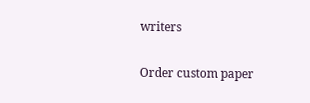writers

Order custom paper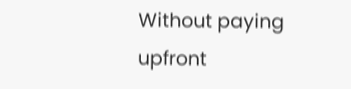Without paying upfront